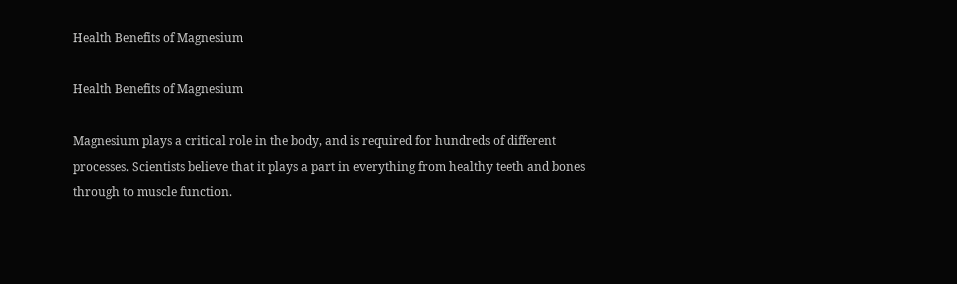Health Benefits of Magnesium

Health Benefits of Magnesium

Magnesium plays a critical role in the body, and is required for hundreds of different processes. Scientists believe that it plays a part in everything from healthy teeth and bones through to muscle function.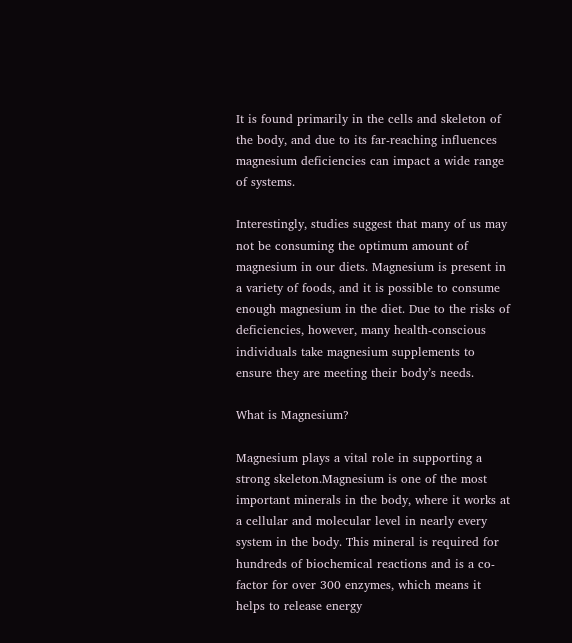It is found primarily in the cells and skeleton of the body, and due to its far-reaching influences magnesium deficiencies can impact a wide range of systems.

Interestingly, studies suggest that many of us may not be consuming the optimum amount of magnesium in our diets. Magnesium is present in a variety of foods, and it is possible to consume enough magnesium in the diet. Due to the risks of deficiencies, however, many health-conscious individuals take magnesium supplements to ensure they are meeting their body’s needs.

What is Magnesium?

Magnesium plays a vital role in supporting a strong skeleton.Magnesium is one of the most important minerals in the body, where it works at a cellular and molecular level in nearly every system in the body. This mineral is required for hundreds of biochemical reactions and is a co-factor for over 300 enzymes, which means it helps to release energy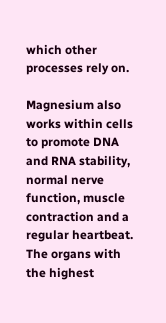which other processes rely on.

Magnesium also works within cells to promote DNA and RNA stability, normal nerve function, muscle contraction and a regular heartbeat. The organs with the highest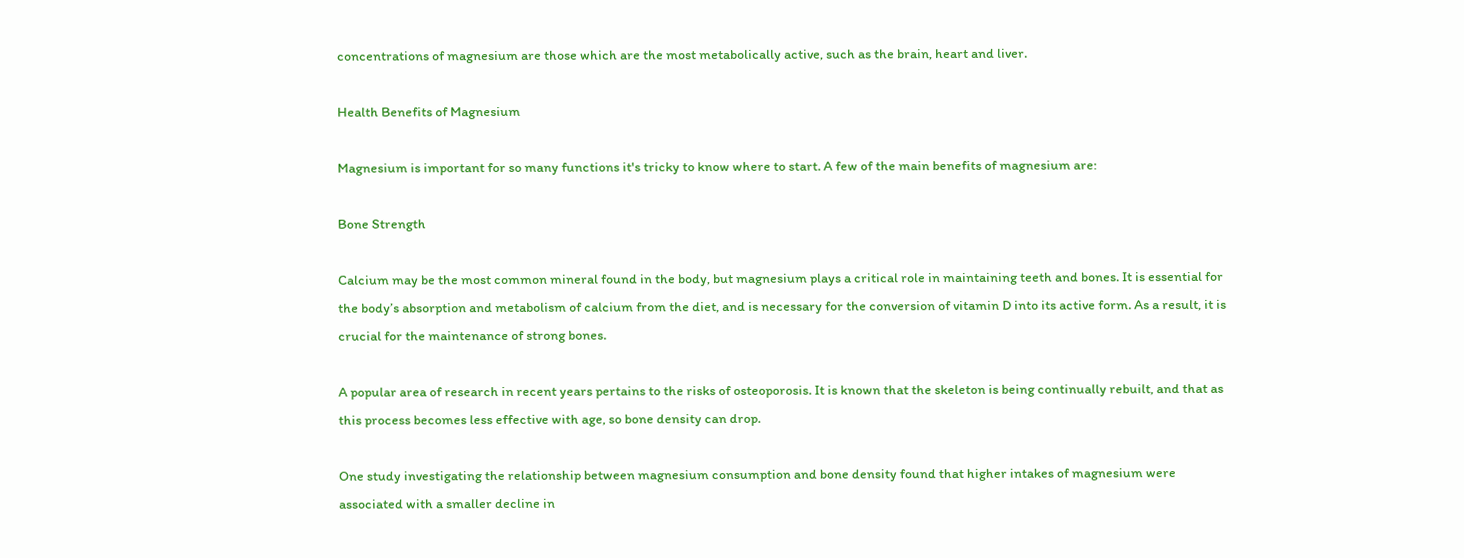concentrations of magnesium are those which are the most metabolically active, such as the brain, heart and liver.

Health Benefits of Magnesium

Magnesium is important for so many functions it's tricky to know where to start. A few of the main benefits of magnesium are:

Bone Strength

Calcium may be the most common mineral found in the body, but magnesium plays a critical role in maintaining teeth and bones. It is essential for the body’s absorption and metabolism of calcium from the diet, and is necessary for the conversion of vitamin D into its active form. As a result, it is crucial for the maintenance of strong bones.

A popular area of research in recent years pertains to the risks of osteoporosis. It is known that the skeleton is being continually rebuilt, and that as this process becomes less effective with age, so bone density can drop.

One study investigating the relationship between magnesium consumption and bone density found that higher intakes of magnesium were associated with a smaller decline in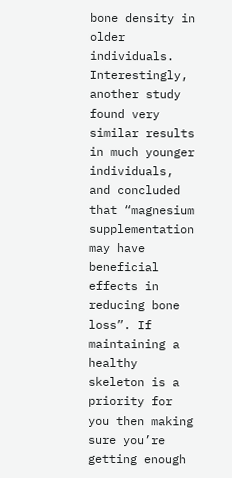bone density in older individuals. Interestingly, another study found very similar results in much younger individuals, and concluded that “magnesium supplementation may have beneficial effects in reducing bone loss”. If maintaining a healthy skeleton is a priority for you then making sure you’re getting enough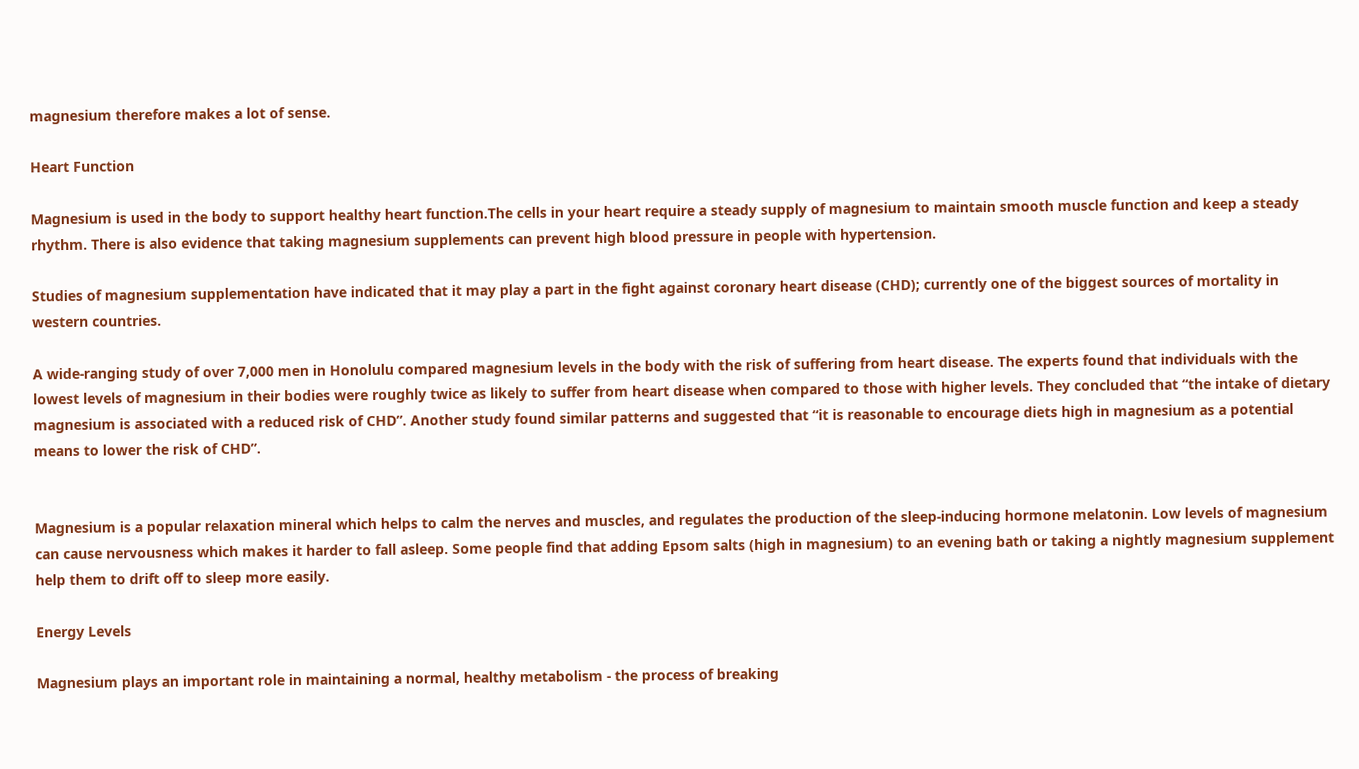magnesium therefore makes a lot of sense.

Heart Function

Magnesium is used in the body to support healthy heart function.The cells in your heart require a steady supply of magnesium to maintain smooth muscle function and keep a steady rhythm. There is also evidence that taking magnesium supplements can prevent high blood pressure in people with hypertension.

Studies of magnesium supplementation have indicated that it may play a part in the fight against coronary heart disease (CHD); currently one of the biggest sources of mortality in western countries.

A wide-ranging study of over 7,000 men in Honolulu compared magnesium levels in the body with the risk of suffering from heart disease. The experts found that individuals with the lowest levels of magnesium in their bodies were roughly twice as likely to suffer from heart disease when compared to those with higher levels. They concluded that “the intake of dietary magnesium is associated with a reduced risk of CHD”. Another study found similar patterns and suggested that “it is reasonable to encourage diets high in magnesium as a potential means to lower the risk of CHD”.


Magnesium is a popular relaxation mineral which helps to calm the nerves and muscles, and regulates the production of the sleep-inducing hormone melatonin. Low levels of magnesium can cause nervousness which makes it harder to fall asleep. Some people find that adding Epsom salts (high in magnesium) to an evening bath or taking a nightly magnesium supplement help them to drift off to sleep more easily.

Energy Levels

Magnesium plays an important role in maintaining a normal, healthy metabolism - the process of breaking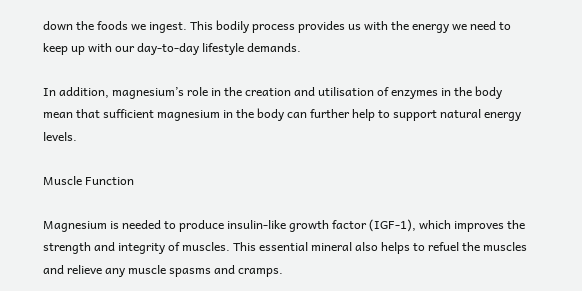down the foods we ingest. This bodily process provides us with the energy we need to keep up with our day-to-day lifestyle demands.

In addition, magnesium’s role in the creation and utilisation of enzymes in the body mean that sufficient magnesium in the body can further help to support natural energy levels.

Muscle Function

Magnesium is needed to produce insulin-like growth factor (IGF-1), which improves the strength and integrity of muscles. This essential mineral also helps to refuel the muscles and relieve any muscle spasms and cramps.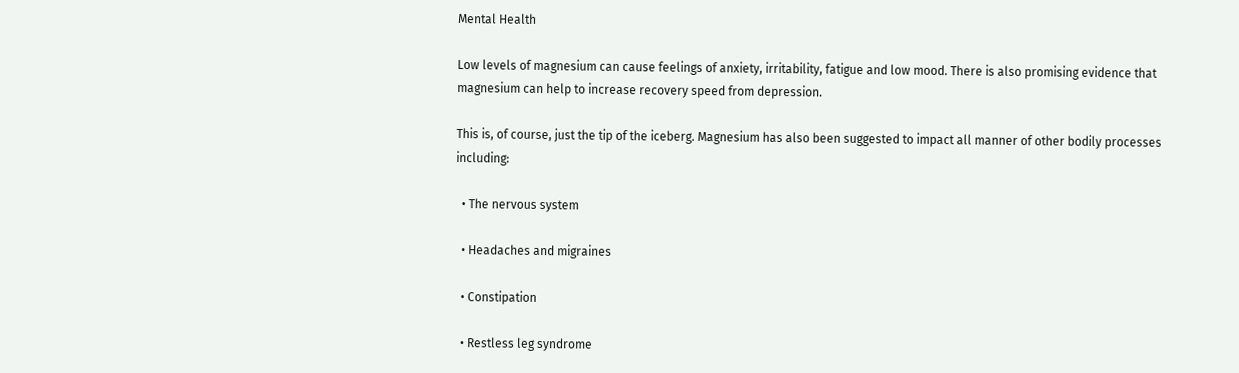Mental Health

Low levels of magnesium can cause feelings of anxiety, irritability, fatigue and low mood. There is also promising evidence that magnesium can help to increase recovery speed from depression.

This is, of course, just the tip of the iceberg. Magnesium has also been suggested to impact all manner of other bodily processes including:

  • The nervous system

  • Headaches and migraines

  • Constipation

  • Restless leg syndrome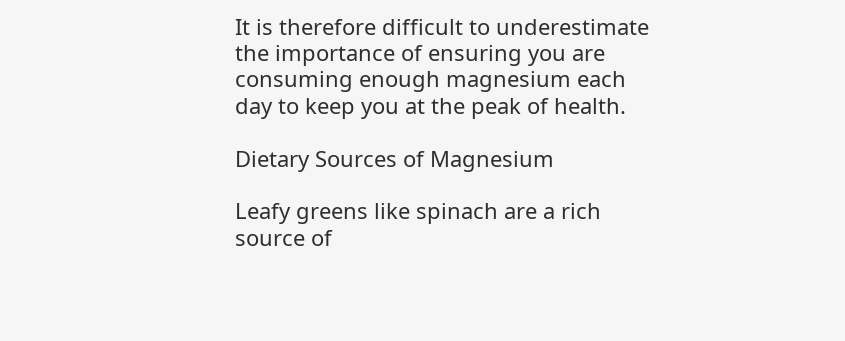It is therefore difficult to underestimate the importance of ensuring you are consuming enough magnesium each day to keep you at the peak of health.

Dietary Sources of Magnesium

Leafy greens like spinach are a rich source of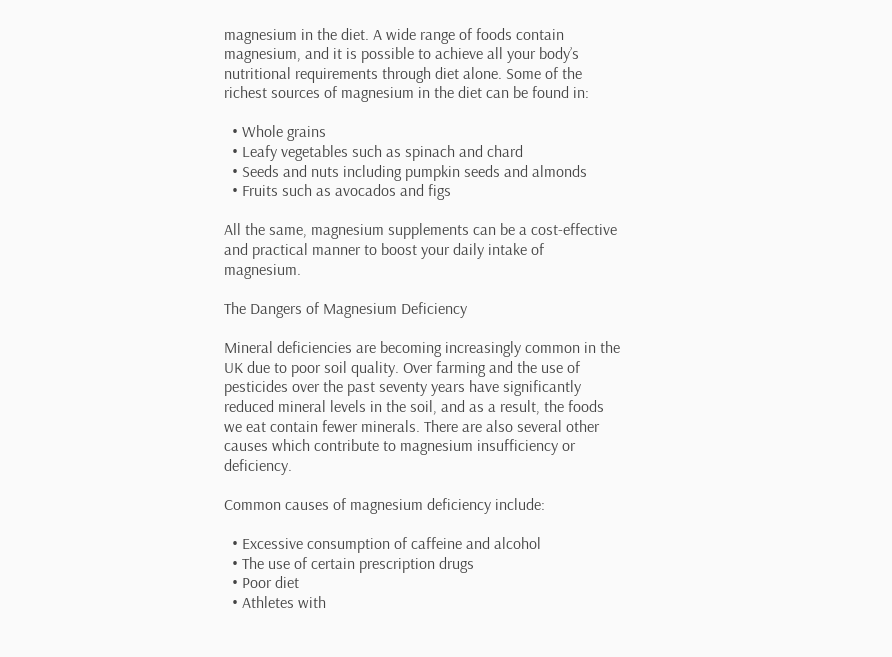magnesium in the diet. A wide range of foods contain magnesium, and it is possible to achieve all your body’s nutritional requirements through diet alone. Some of the richest sources of magnesium in the diet can be found in:

  • Whole grains
  • Leafy vegetables such as spinach and chard
  • Seeds and nuts including pumpkin seeds and almonds
  • Fruits such as avocados and figs

All the same, magnesium supplements can be a cost-effective and practical manner to boost your daily intake of magnesium.

The Dangers of Magnesium Deficiency

Mineral deficiencies are becoming increasingly common in the UK due to poor soil quality. Over farming and the use of pesticides over the past seventy years have significantly reduced mineral levels in the soil, and as a result, the foods we eat contain fewer minerals. There are also several other causes which contribute to magnesium insufficiency or deficiency.

Common causes of magnesium deficiency include:

  • Excessive consumption of caffeine and alcohol
  • The use of certain prescription drugs
  • Poor diet
  • Athletes with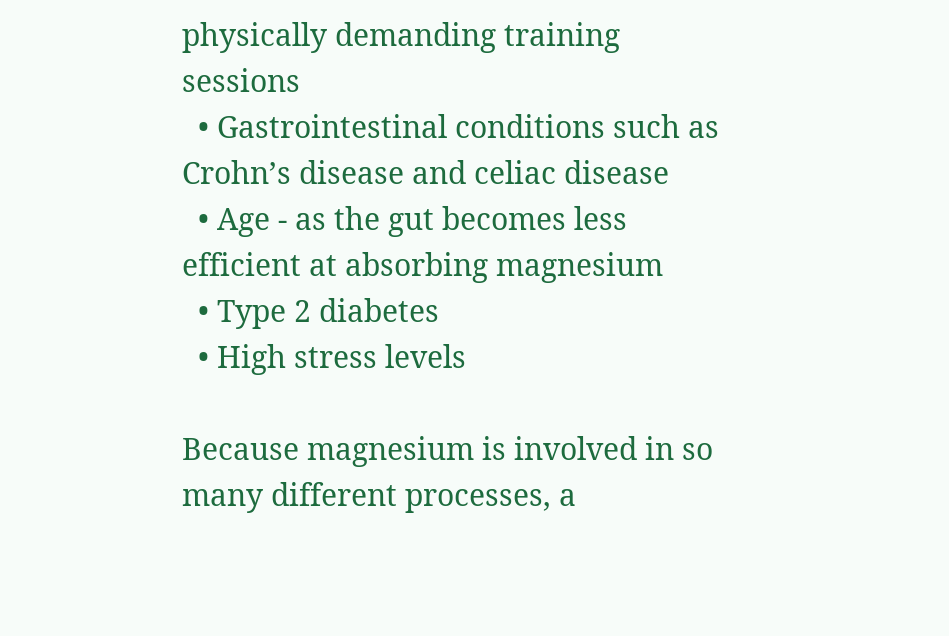physically demanding training sessions
  • Gastrointestinal conditions such as Crohn’s disease and celiac disease
  • Age - as the gut becomes less efficient at absorbing magnesium
  • Type 2 diabetes
  • High stress levels

Because magnesium is involved in so many different processes, a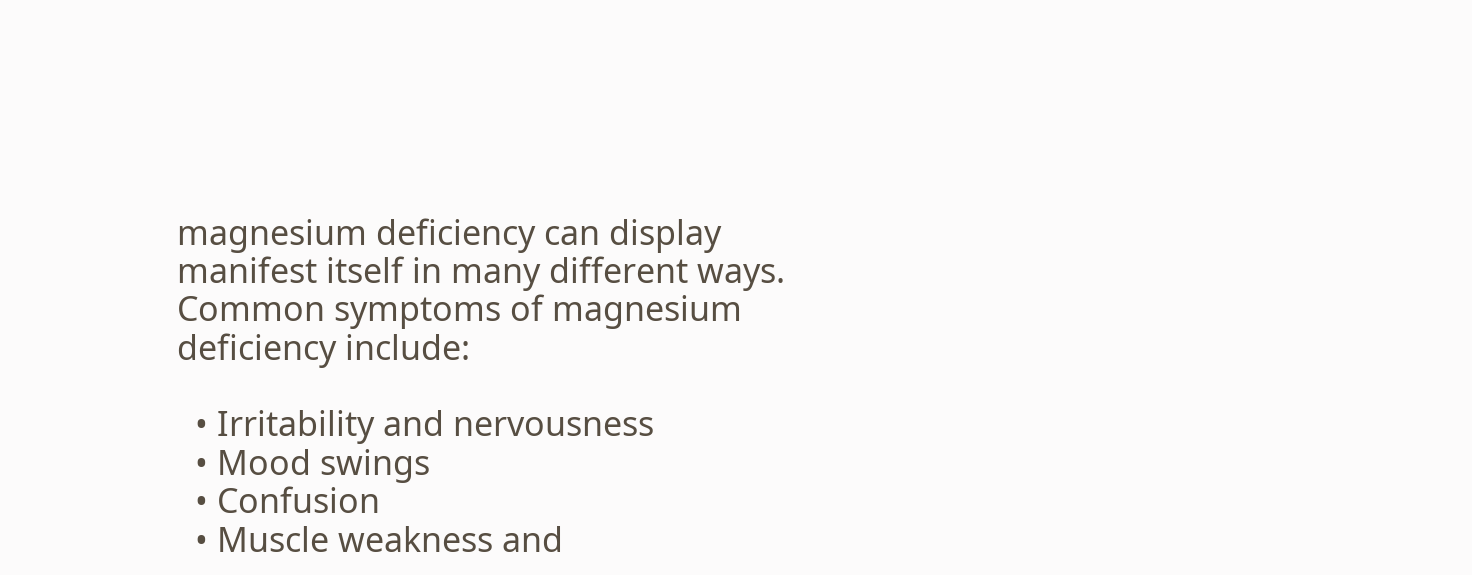magnesium deficiency can display manifest itself in many different ways. Common symptoms of magnesium deficiency include:

  • Irritability and nervousness
  • Mood swings
  • Confusion
  • Muscle weakness and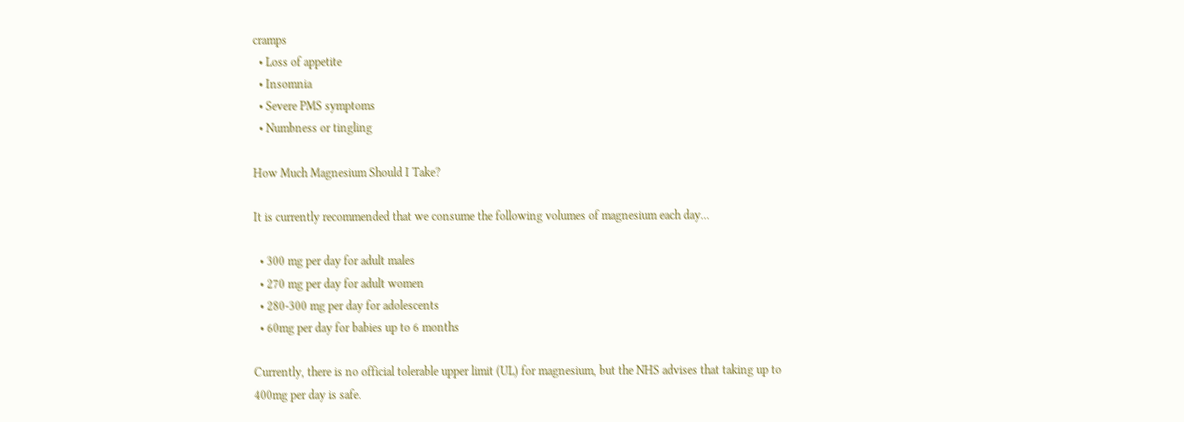cramps
  • Loss of appetite
  • Insomnia
  • Severe PMS symptoms
  • Numbness or tingling

How Much Magnesium Should I Take?

It is currently recommended that we consume the following volumes of magnesium each day...

  • 300 mg per day for adult males
  • 270 mg per day for adult women
  • 280-300 mg per day for adolescents
  • 60mg per day for babies up to 6 months

Currently, there is no official tolerable upper limit (UL) for magnesium, but the NHS advises that taking up to 400mg per day is safe.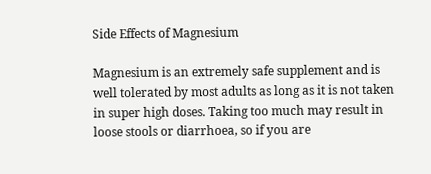Side Effects of Magnesium

Magnesium is an extremely safe supplement and is well tolerated by most adults as long as it is not taken in super high doses. Taking too much may result in loose stools or diarrhoea, so if you are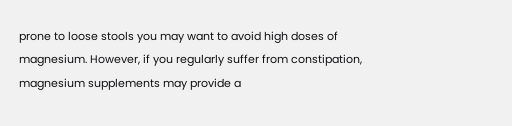prone to loose stools you may want to avoid high doses of magnesium. However, if you regularly suffer from constipation, magnesium supplements may provide a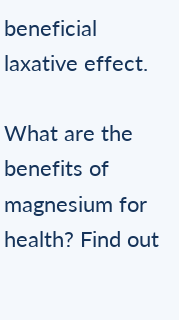beneficial laxative effect.

What are the benefits of magnesium for health? Find out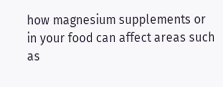how magnesium supplements or in your food can affect areas such as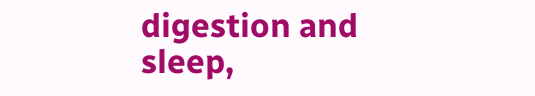digestion and sleep,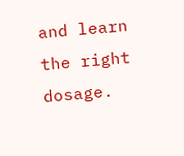and learn the right dosage.